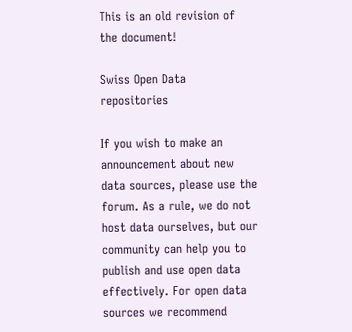This is an old revision of the document!

Swiss Open Data repositories

If you wish to make an announcement about new data sources, please use the forum. As a rule, we do not host data ourselves, but our community can help you to publish and use open data effectively. For open data sources we recommend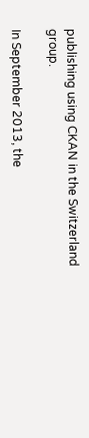publishing using CKAN in the Switzerland group.

In September 2013, the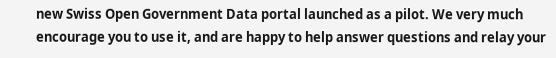new Swiss Open Government Data portal launched as a pilot. We very much encourage you to use it, and are happy to help answer questions and relay your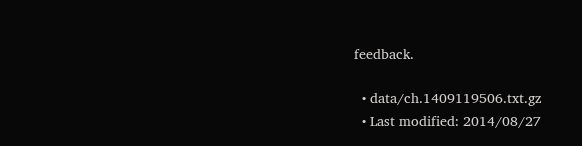feedback.

  • data/ch.1409119506.txt.gz
  • Last modified: 2014/08/27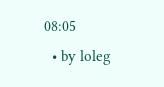08:05
  • by loleg